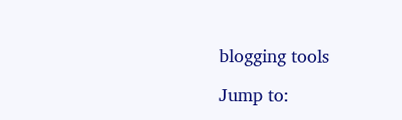blogging tools

Jump to: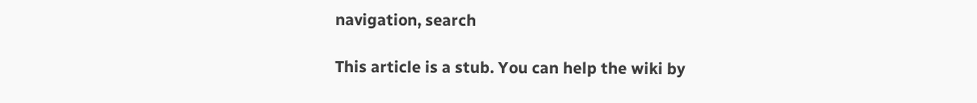navigation, search

This article is a stub. You can help the wiki by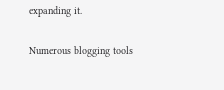expanding it.

Numerous blogging tools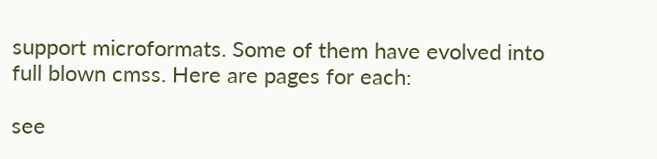support microformats. Some of them have evolved into full blown cmss. Here are pages for each:

see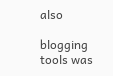also

blogging tools was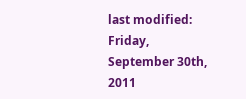last modified: Friday, September 30th, 2011